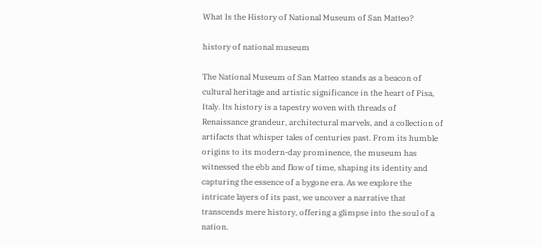What Is the History of National Museum of San Matteo?

history of national museum

The National Museum of San Matteo stands as a beacon of cultural heritage and artistic significance in the heart of Pisa, Italy. Its history is a tapestry woven with threads of Renaissance grandeur, architectural marvels, and a collection of artifacts that whisper tales of centuries past. From its humble origins to its modern-day prominence, the museum has witnessed the ebb and flow of time, shaping its identity and capturing the essence of a bygone era. As we explore the intricate layers of its past, we uncover a narrative that transcends mere history, offering a glimpse into the soul of a nation.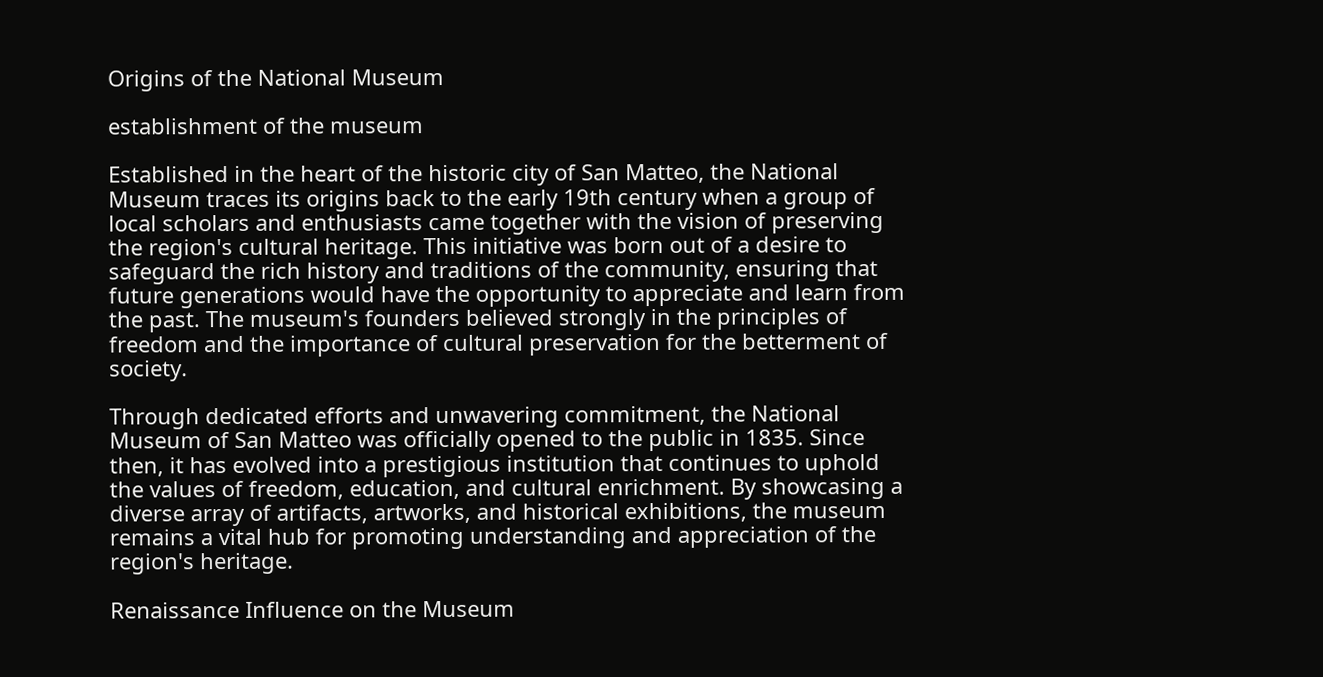Origins of the National Museum

establishment of the museum

Established in the heart of the historic city of San Matteo, the National Museum traces its origins back to the early 19th century when a group of local scholars and enthusiasts came together with the vision of preserving the region's cultural heritage. This initiative was born out of a desire to safeguard the rich history and traditions of the community, ensuring that future generations would have the opportunity to appreciate and learn from the past. The museum's founders believed strongly in the principles of freedom and the importance of cultural preservation for the betterment of society.

Through dedicated efforts and unwavering commitment, the National Museum of San Matteo was officially opened to the public in 1835. Since then, it has evolved into a prestigious institution that continues to uphold the values of freedom, education, and cultural enrichment. By showcasing a diverse array of artifacts, artworks, and historical exhibitions, the museum remains a vital hub for promoting understanding and appreciation of the region's heritage.

Renaissance Influence on the Museum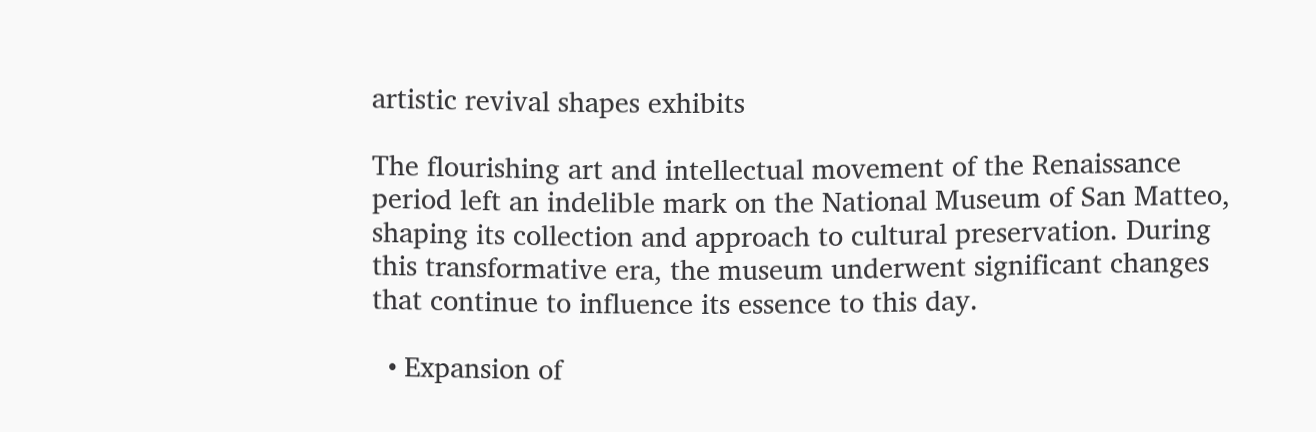artistic revival shapes exhibits

The flourishing art and intellectual movement of the Renaissance period left an indelible mark on the National Museum of San Matteo, shaping its collection and approach to cultural preservation. During this transformative era, the museum underwent significant changes that continue to influence its essence to this day.

  • Expansion of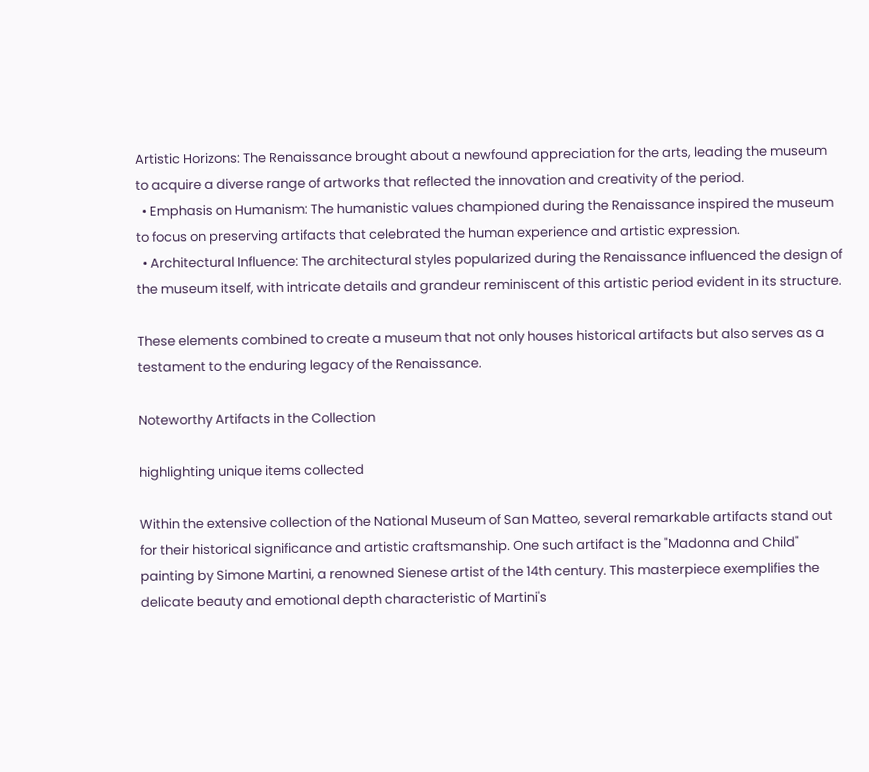Artistic Horizons: The Renaissance brought about a newfound appreciation for the arts, leading the museum to acquire a diverse range of artworks that reflected the innovation and creativity of the period.
  • Emphasis on Humanism: The humanistic values championed during the Renaissance inspired the museum to focus on preserving artifacts that celebrated the human experience and artistic expression.
  • Architectural Influence: The architectural styles popularized during the Renaissance influenced the design of the museum itself, with intricate details and grandeur reminiscent of this artistic period evident in its structure.

These elements combined to create a museum that not only houses historical artifacts but also serves as a testament to the enduring legacy of the Renaissance.

Noteworthy Artifacts in the Collection

highlighting unique items collected

Within the extensive collection of the National Museum of San Matteo, several remarkable artifacts stand out for their historical significance and artistic craftsmanship. One such artifact is the "Madonna and Child" painting by Simone Martini, a renowned Sienese artist of the 14th century. This masterpiece exemplifies the delicate beauty and emotional depth characteristic of Martini's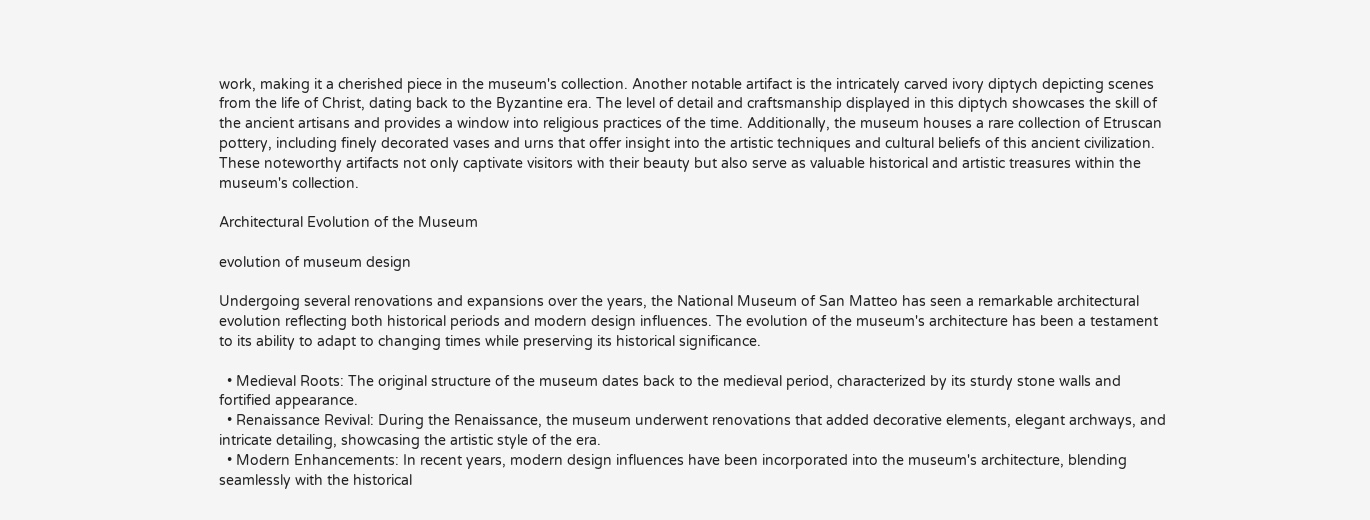work, making it a cherished piece in the museum's collection. Another notable artifact is the intricately carved ivory diptych depicting scenes from the life of Christ, dating back to the Byzantine era. The level of detail and craftsmanship displayed in this diptych showcases the skill of the ancient artisans and provides a window into religious practices of the time. Additionally, the museum houses a rare collection of Etruscan pottery, including finely decorated vases and urns that offer insight into the artistic techniques and cultural beliefs of this ancient civilization. These noteworthy artifacts not only captivate visitors with their beauty but also serve as valuable historical and artistic treasures within the museum's collection.

Architectural Evolution of the Museum

evolution of museum design

Undergoing several renovations and expansions over the years, the National Museum of San Matteo has seen a remarkable architectural evolution reflecting both historical periods and modern design influences. The evolution of the museum's architecture has been a testament to its ability to adapt to changing times while preserving its historical significance.

  • Medieval Roots: The original structure of the museum dates back to the medieval period, characterized by its sturdy stone walls and fortified appearance.
  • Renaissance Revival: During the Renaissance, the museum underwent renovations that added decorative elements, elegant archways, and intricate detailing, showcasing the artistic style of the era.
  • Modern Enhancements: In recent years, modern design influences have been incorporated into the museum's architecture, blending seamlessly with the historical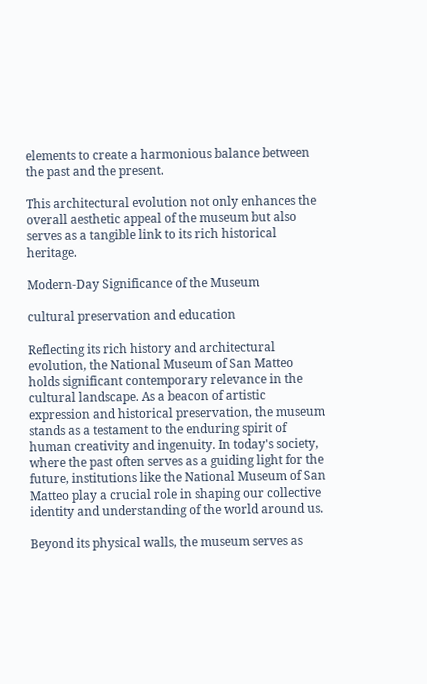elements to create a harmonious balance between the past and the present.

This architectural evolution not only enhances the overall aesthetic appeal of the museum but also serves as a tangible link to its rich historical heritage.

Modern-Day Significance of the Museum

cultural preservation and education

Reflecting its rich history and architectural evolution, the National Museum of San Matteo holds significant contemporary relevance in the cultural landscape. As a beacon of artistic expression and historical preservation, the museum stands as a testament to the enduring spirit of human creativity and ingenuity. In today's society, where the past often serves as a guiding light for the future, institutions like the National Museum of San Matteo play a crucial role in shaping our collective identity and understanding of the world around us.

Beyond its physical walls, the museum serves as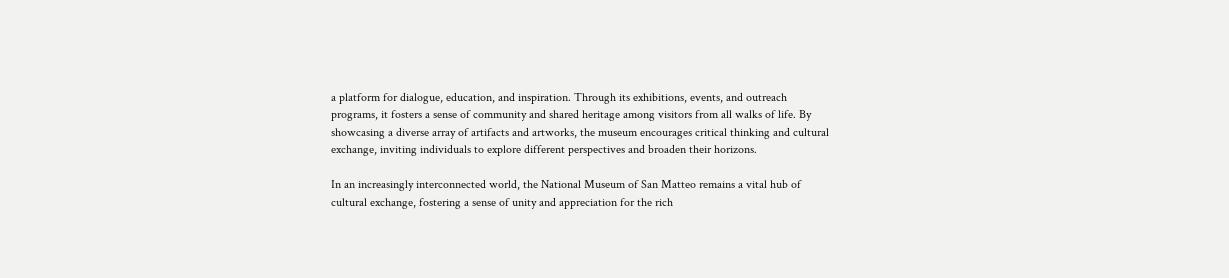a platform for dialogue, education, and inspiration. Through its exhibitions, events, and outreach programs, it fosters a sense of community and shared heritage among visitors from all walks of life. By showcasing a diverse array of artifacts and artworks, the museum encourages critical thinking and cultural exchange, inviting individuals to explore different perspectives and broaden their horizons.

In an increasingly interconnected world, the National Museum of San Matteo remains a vital hub of cultural exchange, fostering a sense of unity and appreciation for the rich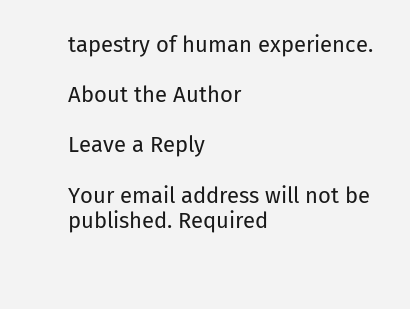tapestry of human experience.

About the Author

Leave a Reply

Your email address will not be published. Required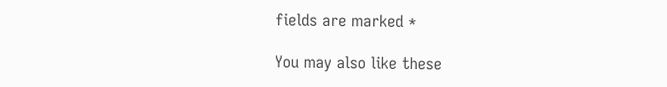fields are marked *

You may also like these